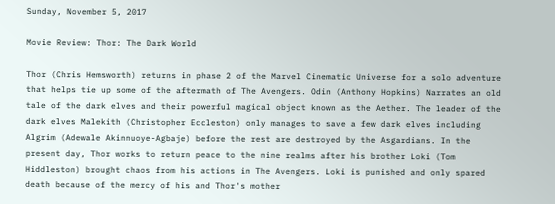Sunday, November 5, 2017

Movie Review: Thor: The Dark World

Thor (Chris Hemsworth) returns in phase 2 of the Marvel Cinematic Universe for a solo adventure that helps tie up some of the aftermath of The Avengers. Odin (Anthony Hopkins) Narrates an old tale of the dark elves and their powerful magical object known as the Aether. The leader of the dark elves Malekith (Christopher Eccleston) only manages to save a few dark elves including Algrim (Adewale Akinnuoye-Agbaje) before the rest are destroyed by the Asgardians. In the present day, Thor works to return peace to the nine realms after his brother Loki (Tom Hiddleston) brought chaos from his actions in The Avengers. Loki is punished and only spared death because of the mercy of his and Thor's mother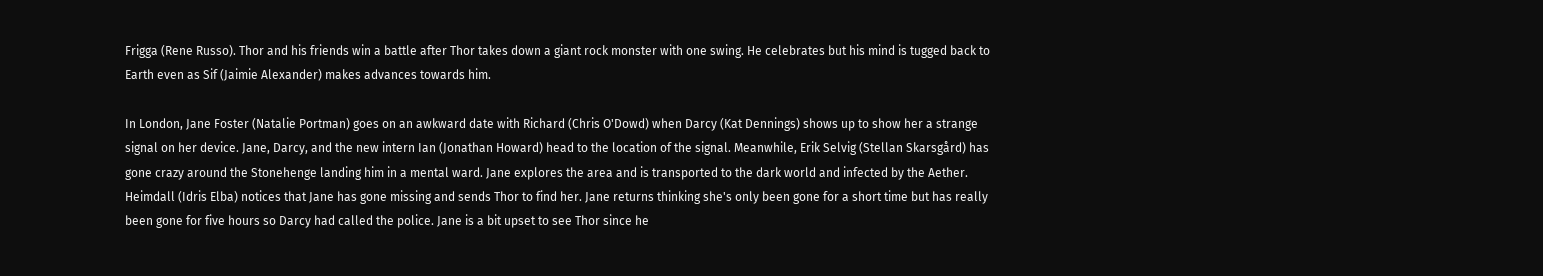Frigga (Rene Russo). Thor and his friends win a battle after Thor takes down a giant rock monster with one swing. He celebrates but his mind is tugged back to Earth even as Sif (Jaimie Alexander) makes advances towards him.

In London, Jane Foster (Natalie Portman) goes on an awkward date with Richard (Chris O'Dowd) when Darcy (Kat Dennings) shows up to show her a strange signal on her device. Jane, Darcy, and the new intern Ian (Jonathan Howard) head to the location of the signal. Meanwhile, Erik Selvig (Stellan Skarsgård) has gone crazy around the Stonehenge landing him in a mental ward. Jane explores the area and is transported to the dark world and infected by the Aether. Heimdall (Idris Elba) notices that Jane has gone missing and sends Thor to find her. Jane returns thinking she's only been gone for a short time but has really been gone for five hours so Darcy had called the police. Jane is a bit upset to see Thor since he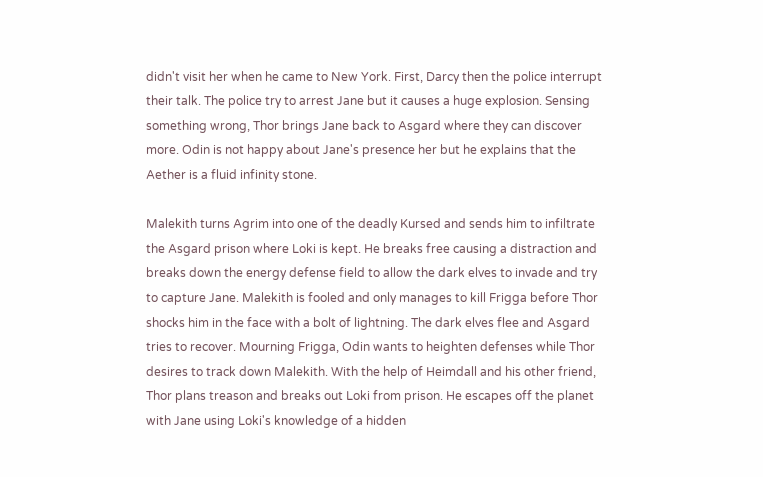didn't visit her when he came to New York. First, Darcy then the police interrupt their talk. The police try to arrest Jane but it causes a huge explosion. Sensing something wrong, Thor brings Jane back to Asgard where they can discover more. Odin is not happy about Jane's presence her but he explains that the Aether is a fluid infinity stone.

Malekith turns Agrim into one of the deadly Kursed and sends him to infiltrate the Asgard prison where Loki is kept. He breaks free causing a distraction and breaks down the energy defense field to allow the dark elves to invade and try to capture Jane. Malekith is fooled and only manages to kill Frigga before Thor shocks him in the face with a bolt of lightning. The dark elves flee and Asgard tries to recover. Mourning Frigga, Odin wants to heighten defenses while Thor desires to track down Malekith. With the help of Heimdall and his other friend, Thor plans treason and breaks out Loki from prison. He escapes off the planet with Jane using Loki's knowledge of a hidden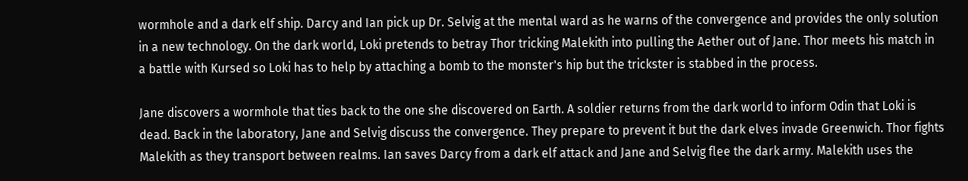wormhole and a dark elf ship. Darcy and Ian pick up Dr. Selvig at the mental ward as he warns of the convergence and provides the only solution in a new technology. On the dark world, Loki pretends to betray Thor tricking Malekith into pulling the Aether out of Jane. Thor meets his match in a battle with Kursed so Loki has to help by attaching a bomb to the monster's hip but the trickster is stabbed in the process.

Jane discovers a wormhole that ties back to the one she discovered on Earth. A soldier returns from the dark world to inform Odin that Loki is dead. Back in the laboratory, Jane and Selvig discuss the convergence. They prepare to prevent it but the dark elves invade Greenwich. Thor fights Malekith as they transport between realms. Ian saves Darcy from a dark elf attack and Jane and Selvig flee the dark army. Malekith uses the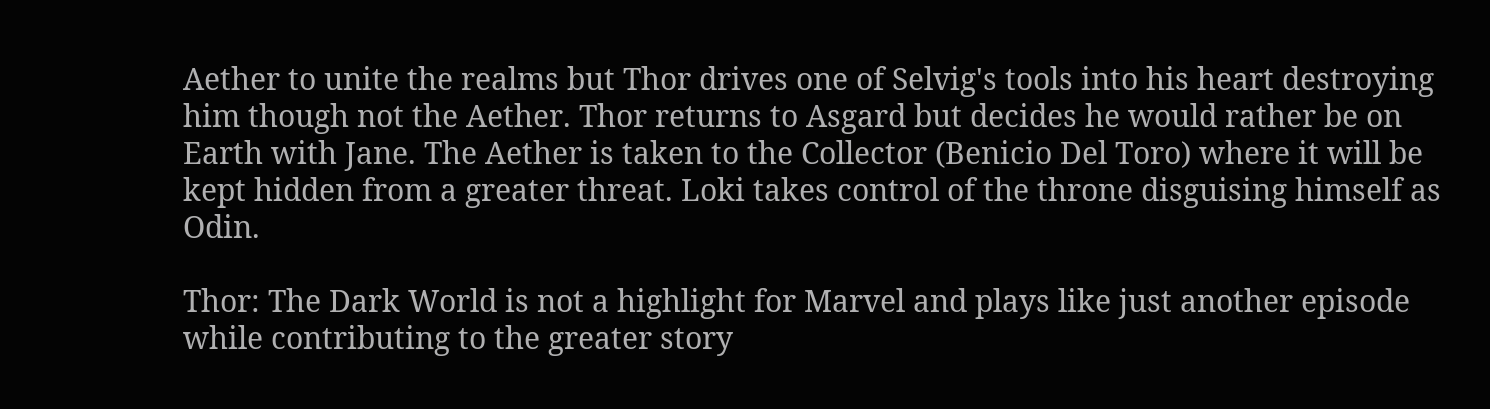Aether to unite the realms but Thor drives one of Selvig's tools into his heart destroying him though not the Aether. Thor returns to Asgard but decides he would rather be on Earth with Jane. The Aether is taken to the Collector (Benicio Del Toro) where it will be kept hidden from a greater threat. Loki takes control of the throne disguising himself as Odin.

Thor: The Dark World is not a highlight for Marvel and plays like just another episode while contributing to the greater story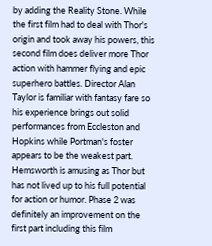by adding the Reality Stone. While the first film had to deal with Thor's origin and took away his powers, this second film does deliver more Thor action with hammer flying and epic superhero battles. Director Alan Taylor is familiar with fantasy fare so his experience brings out solid performances from Eccleston and Hopkins while Portman's foster appears to be the weakest part. Hemsworth is amusing as Thor but has not lived up to his full potential for action or humor. Phase 2 was definitely an improvement on the first part including this film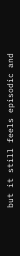but it still feels episodic and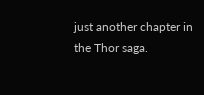just another chapter in the Thor saga.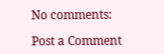No comments:

Post a Comment